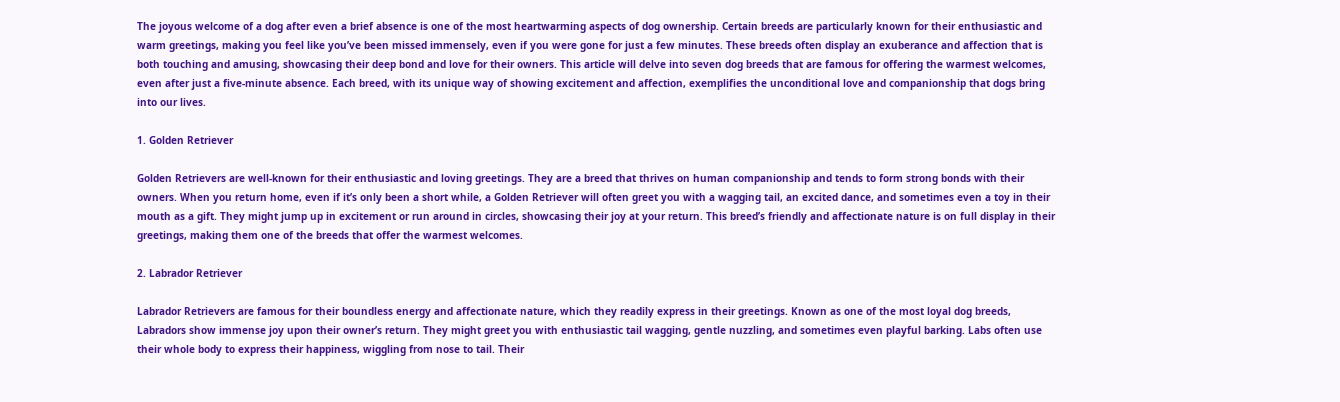The joyous welcome of a dog after even a brief absence is one of the most heartwarming aspects of dog ownership. Certain breeds are particularly known for their enthusiastic and warm greetings, making you feel like you’ve been missed immensely, even if you were gone for just a few minutes. These breeds often display an exuberance and affection that is both touching and amusing, showcasing their deep bond and love for their owners. This article will delve into seven dog breeds that are famous for offering the warmest welcomes, even after just a five-minute absence. Each breed, with its unique way of showing excitement and affection, exemplifies the unconditional love and companionship that dogs bring into our lives.

1. Golden Retriever

Golden Retrievers are well-known for their enthusiastic and loving greetings. They are a breed that thrives on human companionship and tends to form strong bonds with their owners. When you return home, even if it’s only been a short while, a Golden Retriever will often greet you with a wagging tail, an excited dance, and sometimes even a toy in their mouth as a gift. They might jump up in excitement or run around in circles, showcasing their joy at your return. This breed’s friendly and affectionate nature is on full display in their greetings, making them one of the breeds that offer the warmest welcomes.

2. Labrador Retriever

Labrador Retrievers are famous for their boundless energy and affectionate nature, which they readily express in their greetings. Known as one of the most loyal dog breeds, Labradors show immense joy upon their owner’s return. They might greet you with enthusiastic tail wagging, gentle nuzzling, and sometimes even playful barking. Labs often use their whole body to express their happiness, wiggling from nose to tail. Their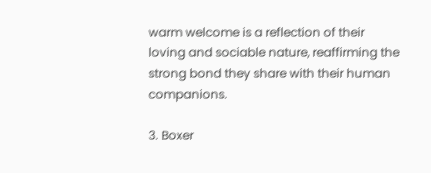warm welcome is a reflection of their loving and sociable nature, reaffirming the strong bond they share with their human companions.

3. Boxer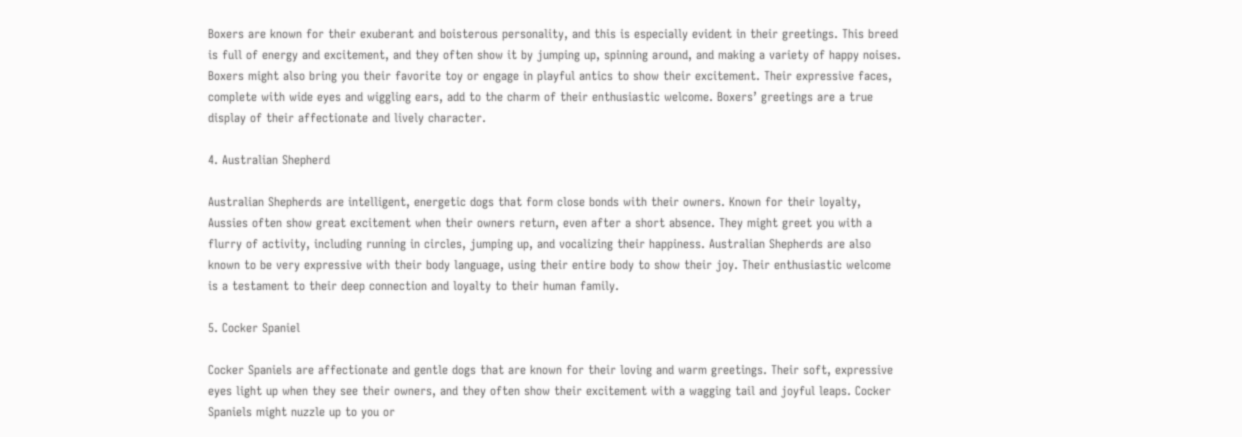Boxers are known for their exuberant and boisterous personality, and this is especially evident in their greetings. This breed is full of energy and excitement, and they often show it by jumping up, spinning around, and making a variety of happy noises. Boxers might also bring you their favorite toy or engage in playful antics to show their excitement. Their expressive faces, complete with wide eyes and wiggling ears, add to the charm of their enthusiastic welcome. Boxers’ greetings are a true display of their affectionate and lively character.

4. Australian Shepherd

Australian Shepherds are intelligent, energetic dogs that form close bonds with their owners. Known for their loyalty, Aussies often show great excitement when their owners return, even after a short absence. They might greet you with a flurry of activity, including running in circles, jumping up, and vocalizing their happiness. Australian Shepherds are also known to be very expressive with their body language, using their entire body to show their joy. Their enthusiastic welcome is a testament to their deep connection and loyalty to their human family.

5. Cocker Spaniel

Cocker Spaniels are affectionate and gentle dogs that are known for their loving and warm greetings. Their soft, expressive eyes light up when they see their owners, and they often show their excitement with a wagging tail and joyful leaps. Cocker Spaniels might nuzzle up to you or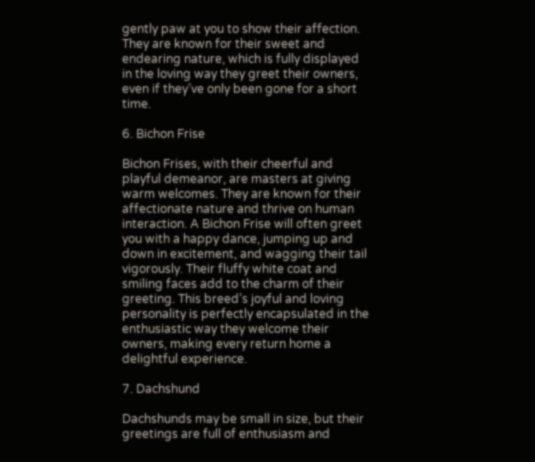gently paw at you to show their affection. They are known for their sweet and endearing nature, which is fully displayed in the loving way they greet their owners, even if they’ve only been gone for a short time.

6. Bichon Frise

Bichon Frises, with their cheerful and playful demeanor, are masters at giving warm welcomes. They are known for their affectionate nature and thrive on human interaction. A Bichon Frise will often greet you with a happy dance, jumping up and down in excitement, and wagging their tail vigorously. Their fluffy white coat and smiling faces add to the charm of their greeting. This breed’s joyful and loving personality is perfectly encapsulated in the enthusiastic way they welcome their owners, making every return home a delightful experience.

7. Dachshund

Dachshunds may be small in size, but their greetings are full of enthusiasm and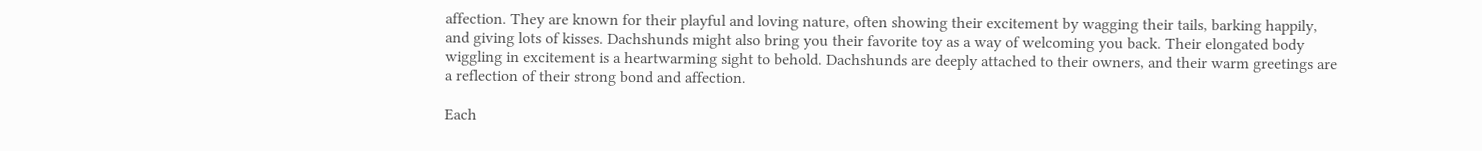affection. They are known for their playful and loving nature, often showing their excitement by wagging their tails, barking happily, and giving lots of kisses. Dachshunds might also bring you their favorite toy as a way of welcoming you back. Their elongated body wiggling in excitement is a heartwarming sight to behold. Dachshunds are deeply attached to their owners, and their warm greetings are a reflection of their strong bond and affection.

Each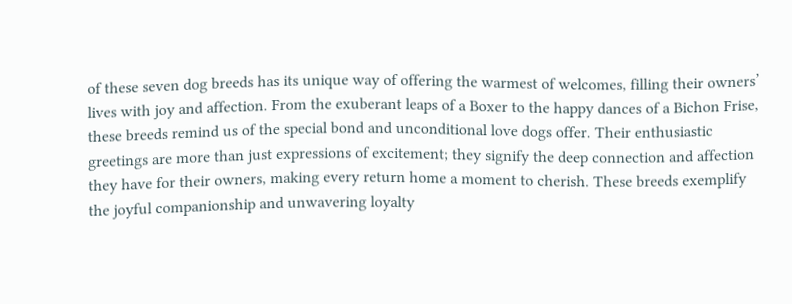of these seven dog breeds has its unique way of offering the warmest of welcomes, filling their owners’ lives with joy and affection. From the exuberant leaps of a Boxer to the happy dances of a Bichon Frise, these breeds remind us of the special bond and unconditional love dogs offer. Their enthusiastic greetings are more than just expressions of excitement; they signify the deep connection and affection they have for their owners, making every return home a moment to cherish. These breeds exemplify the joyful companionship and unwavering loyalty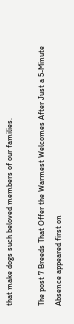that make dogs such beloved members of our families.

The post 7 Breeds That Offer the Warmest Welcomes After Just a 5-Minute Absence appeared first on